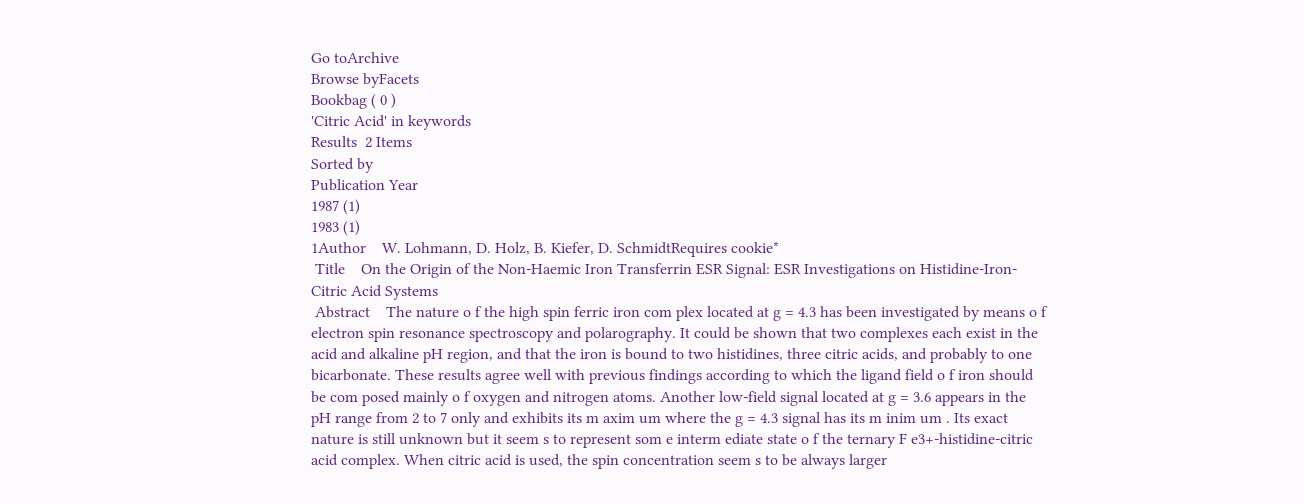Go toArchive
Browse byFacets
Bookbag ( 0 )
'Citric Acid' in keywords
Results  2 Items
Sorted by
Publication Year
1987 (1)
1983 (1)
1Author    W. Lohmann, D. Holz, B. Kiefer, D. SchmidtRequires cookie*
 Title    On the Origin of the Non-Haemic Iron Transferrin ESR Signal: ESR Investigations on Histidine-Iron-Citric Acid Systems
 Abstract    The nature o f the high spin ferric iron com plex located at g = 4.3 has been investigated by means o f electron spin resonance spectroscopy and polarography. It could be shown that two complexes each exist in the acid and alkaline pH region, and that the iron is bound to two histidines, three citric acids, and probably to one bicarbonate. These results agree well with previous findings according to which the ligand field o f iron should be com posed mainly o f oxygen and nitrogen atoms. Another low-field signal located at g = 3.6 appears in the pH range from 2 to 7 only and exhibits its m axim um where the g = 4.3 signal has its m inim um . Its exact nature is still unknown but it seem s to represent som e interm ediate state o f the ternary F e3+-histidine-citric acid complex. When citric acid is used, the spin concentration seem s to be always larger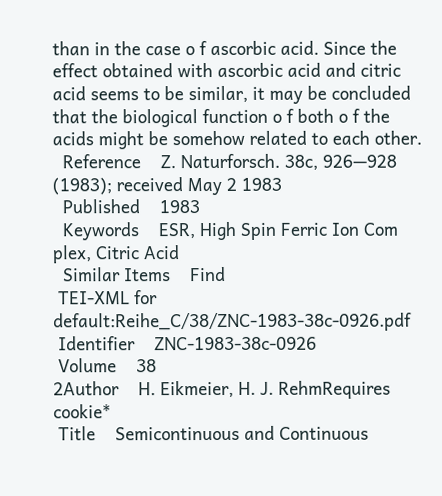than in the case o f ascorbic acid. Since the effect obtained with ascorbic acid and citric acid seems to be similar, it may be concluded that the biological function o f both o f the acids might be somehow related to each other.
  Reference    Z. Naturforsch. 38c, 926—928 (1983); received May 2 1983
  Published    1983
  Keywords    ESR, High Spin Ferric Ion Com plex, Citric Acid
  Similar Items    Find
 TEI-XML for    default:Reihe_C/38/ZNC-1983-38c-0926.pdf
 Identifier    ZNC-1983-38c-0926
 Volume    38
2Author    H. Eikmeier, H. J. RehmRequires cookie*
 Title    Semicontinuous and Continuous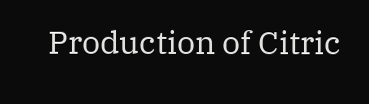Production of Citric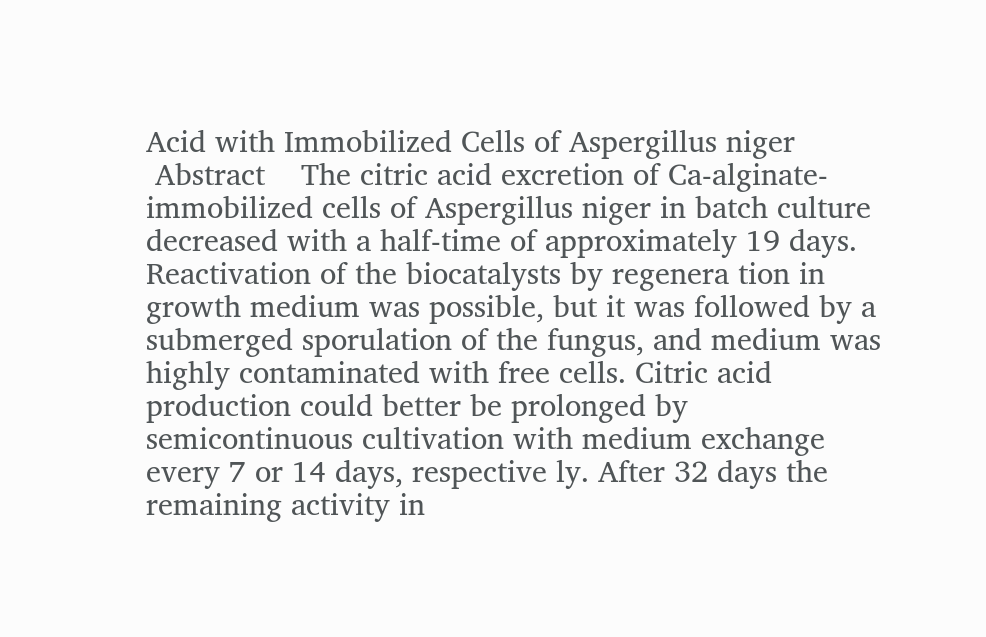Acid with Immobilized Cells of Aspergillus niger
 Abstract    The citric acid excretion of Ca-alginate-immobilized cells of Aspergillus niger in batch culture decreased with a half-time of approximately 19 days. Reactivation of the biocatalysts by regenera tion in growth medium was possible, but it was followed by a submerged sporulation of the fungus, and medium was highly contaminated with free cells. Citric acid production could better be prolonged by semicontinuous cultivation with medium exchange every 7 or 14 days, respective ly. After 32 days the remaining activity in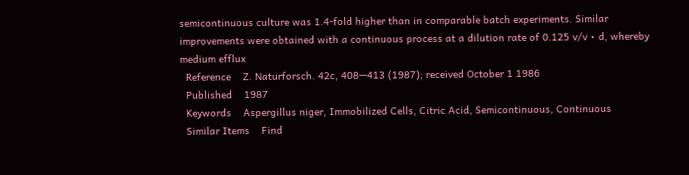semicontinuous culture was 1.4-fold higher than in comparable batch experiments. Similar improvements were obtained with a continuous process at a dilution rate of 0.125 v/v • d, whereby medium efflux
  Reference    Z. Naturforsch. 42c, 408—413 (1987); received October 1 1986
  Published    1987
  Keywords    Aspergillus niger, Immobilized Cells, Citric Acid, Semicontinuous, Continuous
  Similar Items    Find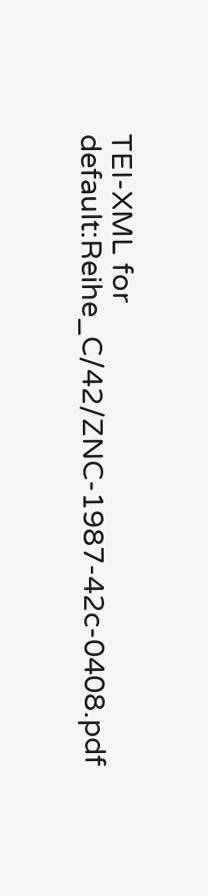TEI-XML for    default:Reihe_C/42/ZNC-1987-42c-0408.pdf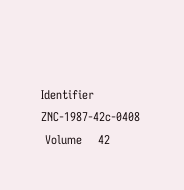Identifier    ZNC-1987-42c-0408
 Volume    42